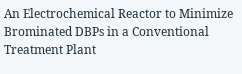An Electrochemical Reactor to Minimize Brominated DBPs in a Conventional Treatment Plant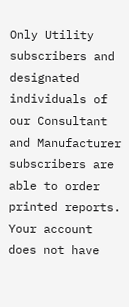Only Utility subscribers and designated individuals of our Consultant and Manufacturer subscribers are able to order printed reports. Your account does not have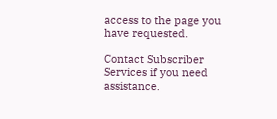access to the page you have requested.

Contact Subscriber Services if you need assistance.